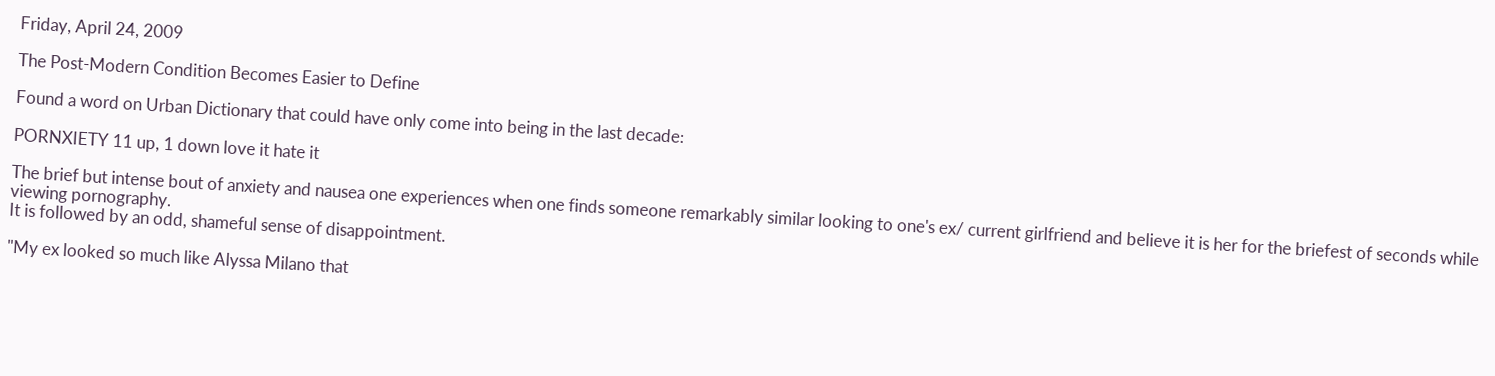Friday, April 24, 2009

The Post-Modern Condition Becomes Easier to Define

Found a word on Urban Dictionary that could have only come into being in the last decade:

PORNXIETY 11 up, 1 down love it hate it

The brief but intense bout of anxiety and nausea one experiences when one finds someone remarkably similar looking to one's ex/ current girlfriend and believe it is her for the briefest of seconds while viewing pornography.
It is followed by an odd, shameful sense of disappointment.

"My ex looked so much like Alyssa Milano that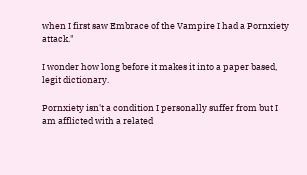when I first saw Embrace of the Vampire I had a Pornxiety attack."

I wonder how long before it makes it into a paper based, legit dictionary.

Pornxiety isn't a condition I personally suffer from but I am afflicted with a related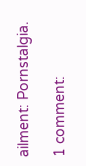ailment: Pornstalgia.

1 comment: